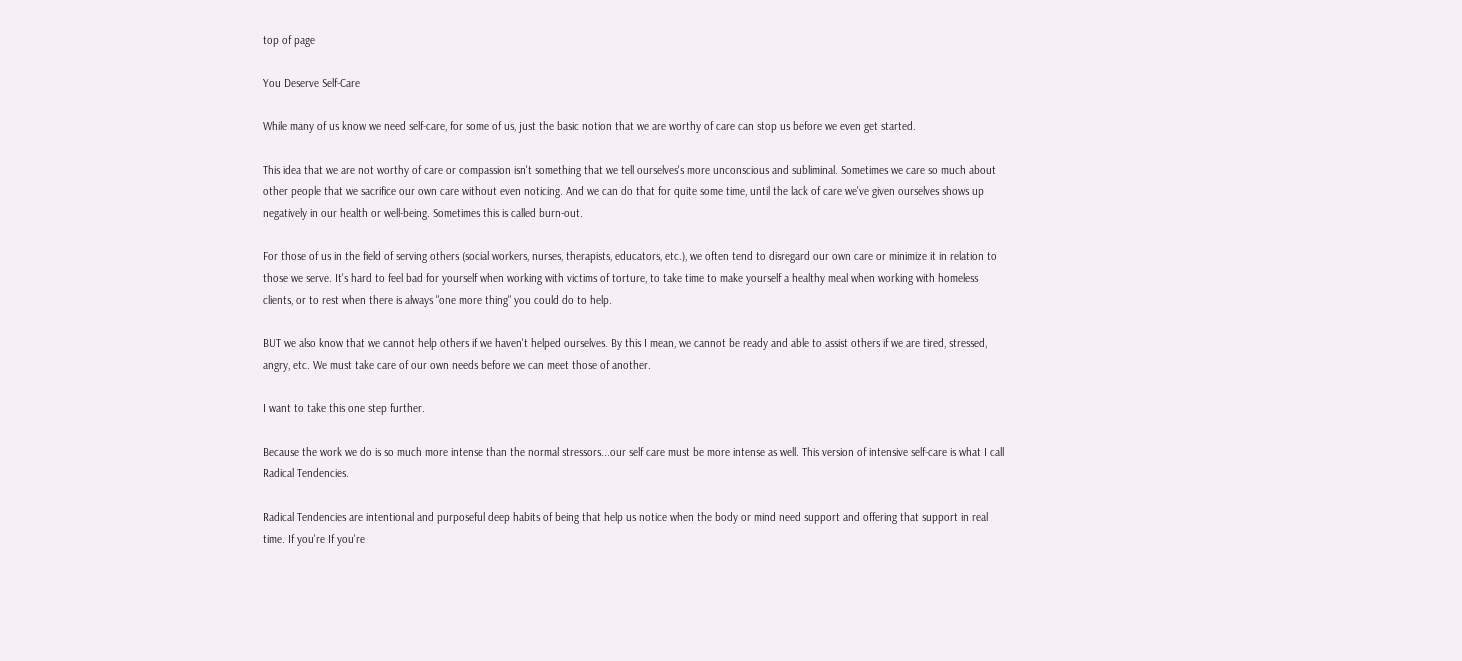top of page

You Deserve Self-Care

While many of us know we need self-care, for some of us, just the basic notion that we are worthy of care can stop us before we even get started.

This idea that we are not worthy of care or compassion isn't something that we tell ourselves's more unconscious and subliminal. Sometimes we care so much about other people that we sacrifice our own care without even noticing. And we can do that for quite some time, until the lack of care we've given ourselves shows up negatively in our health or well-being. Sometimes this is called burn-out.

For those of us in the field of serving others (social workers, nurses, therapists, educators, etc.), we often tend to disregard our own care or minimize it in relation to those we serve. It's hard to feel bad for yourself when working with victims of torture, to take time to make yourself a healthy meal when working with homeless clients, or to rest when there is always "one more thing" you could do to help.

BUT we also know that we cannot help others if we haven't helped ourselves. By this I mean, we cannot be ready and able to assist others if we are tired, stressed, angry, etc. We must take care of our own needs before we can meet those of another.

I want to take this one step further.

Because the work we do is so much more intense than the normal stressors...our self care must be more intense as well. This version of intensive self-care is what I call Radical Tendencies.

Radical Tendencies are intentional and purposeful deep habits of being that help us notice when the body or mind need support and offering that support in real time. If you're If you're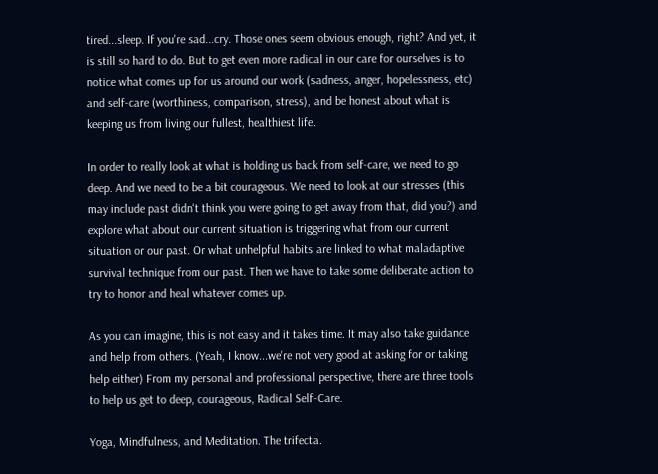tired...sleep. If you're sad...cry. Those ones seem obvious enough, right? And yet, it is still so hard to do. But to get even more radical in our care for ourselves is to notice what comes up for us around our work (sadness, anger, hopelessness, etc) and self-care (worthiness, comparison, stress), and be honest about what is keeping us from living our fullest, healthiest life.

In order to really look at what is holding us back from self-care, we need to go deep. And we need to be a bit courageous. We need to look at our stresses (this may include past didn't think you were going to get away from that, did you?) and explore what about our current situation is triggering what from our current situation or our past. Or what unhelpful habits are linked to what maladaptive survival technique from our past. Then we have to take some deliberate action to try to honor and heal whatever comes up.

As you can imagine, this is not easy and it takes time. It may also take guidance and help from others. (Yeah, I know...we're not very good at asking for or taking help either) From my personal and professional perspective, there are three tools to help us get to deep, courageous, Radical Self-Care.

Yoga, Mindfulness, and Meditation. The trifecta.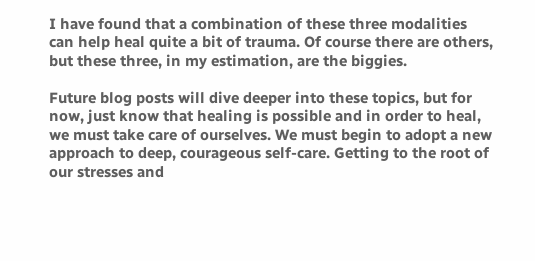I have found that a combination of these three modalities can help heal quite a bit of trauma. Of course there are others, but these three, in my estimation, are the biggies.

Future blog posts will dive deeper into these topics, but for now, just know that healing is possible and in order to heal, we must take care of ourselves. We must begin to adopt a new approach to deep, courageous self-care. Getting to the root of our stresses and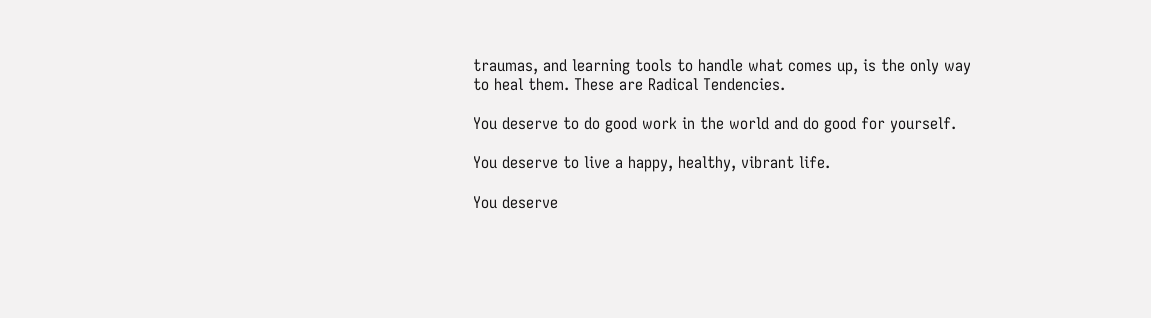traumas, and learning tools to handle what comes up, is the only way to heal them. These are Radical Tendencies.

You deserve to do good work in the world and do good for yourself.

You deserve to live a happy, healthy, vibrant life.

You deserve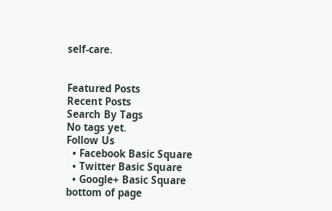self-care.


Featured Posts
Recent Posts
Search By Tags
No tags yet.
Follow Us
  • Facebook Basic Square
  • Twitter Basic Square
  • Google+ Basic Square
bottom of page